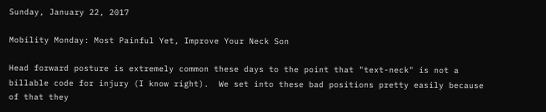Sunday, January 22, 2017

Mobility Monday: Most Painful Yet, Improve Your Neck Son

Head forward posture is extremely common these days to the point that "text-neck" is not a billable code for injury (I know right).  We set into these bad positions pretty easily because of that they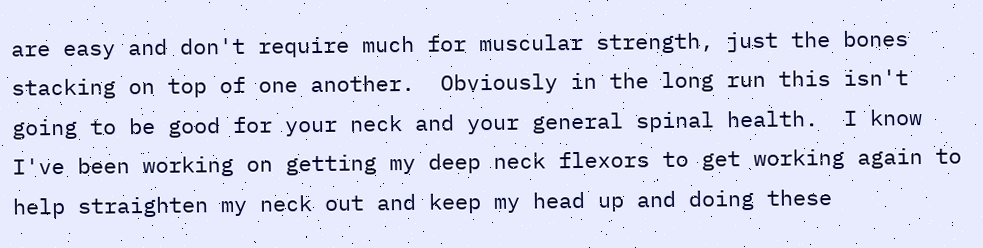are easy and don't require much for muscular strength, just the bones stacking on top of one another.  Obviously in the long run this isn't going to be good for your neck and your general spinal health.  I know I've been working on getting my deep neck flexors to get working again to help straighten my neck out and keep my head up and doing these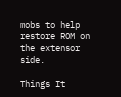mobs to help restore ROM on the extensor side.

Things It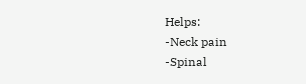Helps:
-Neck pain
-Spinal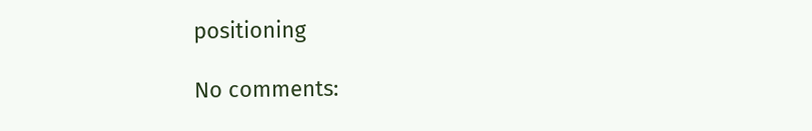positioning

No comments: